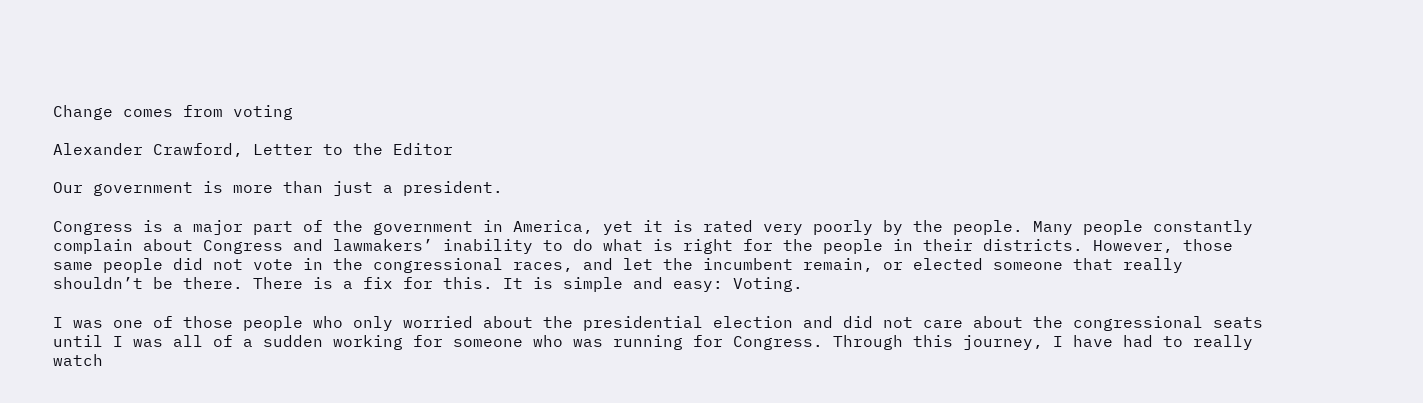Change comes from voting

Alexander Crawford, Letter to the Editor

Our government is more than just a president.

Congress is a major part of the government in America, yet it is rated very poorly by the people. Many people constantly complain about Congress and lawmakers’ inability to do what is right for the people in their districts. However, those same people did not vote in the congressional races, and let the incumbent remain, or elected someone that really shouldn’t be there. There is a fix for this. It is simple and easy: Voting.

I was one of those people who only worried about the presidential election and did not care about the congressional seats until I was all of a sudden working for someone who was running for Congress. Through this journey, I have had to really watch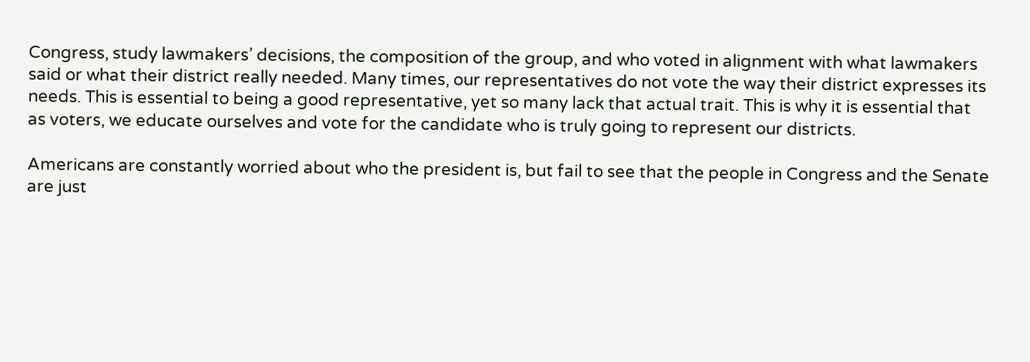Congress, study lawmakers’ decisions, the composition of the group, and who voted in alignment with what lawmakers said or what their district really needed. Many times, our representatives do not vote the way their district expresses its needs. This is essential to being a good representative, yet so many lack that actual trait. This is why it is essential that as voters, we educate ourselves and vote for the candidate who is truly going to represent our districts.

Americans are constantly worried about who the president is, but fail to see that the people in Congress and the Senate are just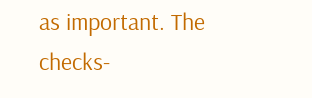as important. The checks-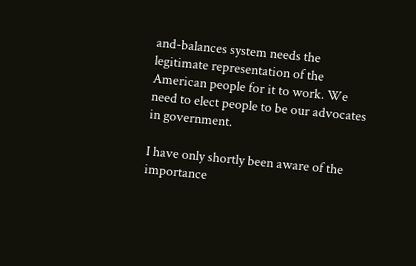and-balances system needs the legitimate representation of the American people for it to work. We need to elect people to be our advocates in government.

I have only shortly been aware of the importance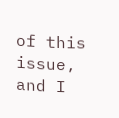of this issue, and I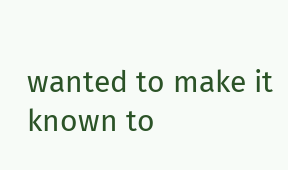wanted to make it known to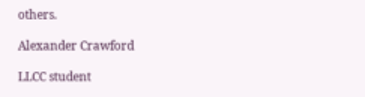others.

Alexander Crawford

LLCC student